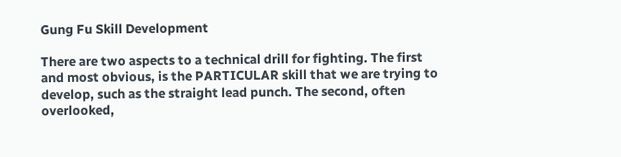Gung Fu Skill Development

There are two aspects to a technical drill for fighting. The first and most obvious, is the PARTICULAR skill that we are trying to develop, such as the straight lead punch. The second, often overlooked,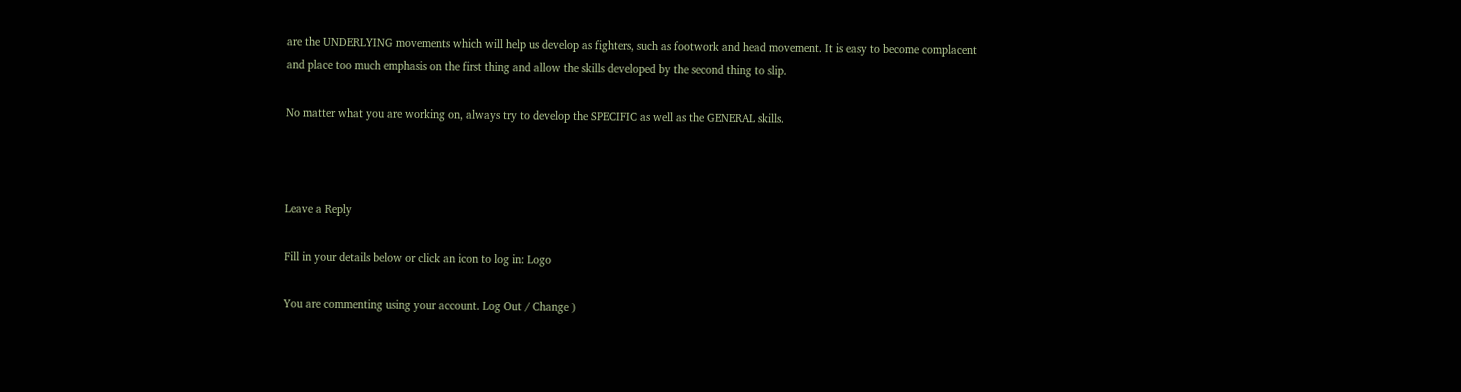are the UNDERLYING movements which will help us develop as fighters, such as footwork and head movement. It is easy to become complacent and place too much emphasis on the first thing and allow the skills developed by the second thing to slip.

No matter what you are working on, always try to develop the SPECIFIC as well as the GENERAL skills.



Leave a Reply

Fill in your details below or click an icon to log in: Logo

You are commenting using your account. Log Out / Change )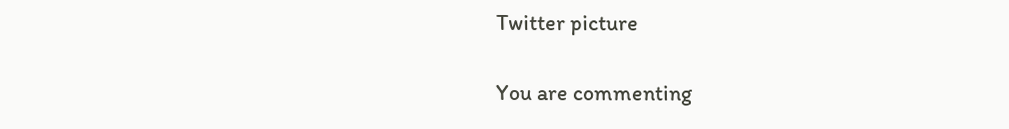Twitter picture

You are commenting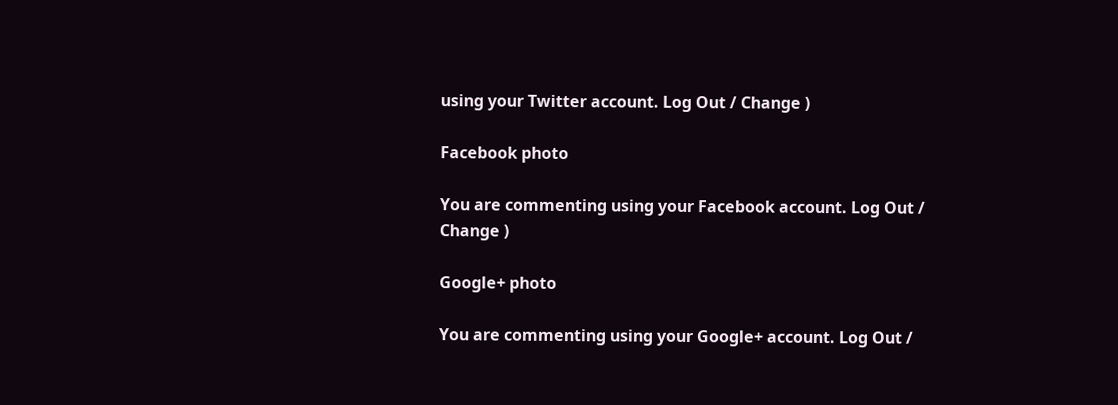using your Twitter account. Log Out / Change )

Facebook photo

You are commenting using your Facebook account. Log Out / Change )

Google+ photo

You are commenting using your Google+ account. Log Out /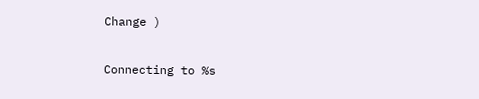Change )

Connecting to %s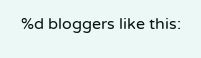%d bloggers like this: